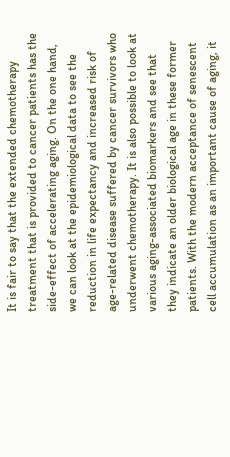It is fair to say that the extended chemotherapy treatment that is provided to cancer patients has the side-effect of accelerating aging. On the one hand, we can look at the epidemiological data to see the reduction in life expectancy and increased risk of age-related disease suffered by cancer survivors who underwent chemotherapy. It is also possible to look at various aging-associated biomarkers and see that they indicate an older biological age in these former patients. With the modern acceptance of senescent cell accumulation as an important cause of aging, it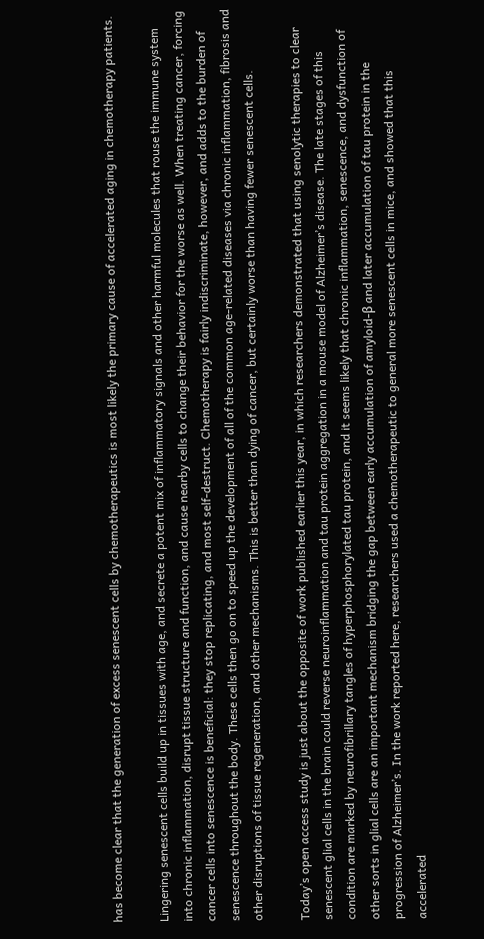has become clear that the generation of excess senescent cells by chemotherapeutics is most likely the primary cause of accelerated aging in chemotherapy patients.

Lingering senescent cells build up in tissues with age, and secrete a potent mix of inflammatory signals and other harmful molecules that rouse the immune system into chronic inflammation, disrupt tissue structure and function, and cause nearby cells to change their behavior for the worse as well. When treating cancer, forcing cancer cells into senescence is beneficial: they stop replicating, and most self-destruct. Chemotherapy is fairly indiscriminate, however, and adds to the burden of senescence throughout the body. These cells then go on to speed up the development of all of the common age-related diseases via chronic inflammation, fibrosis and other disruptions of tissue regeneration, and other mechanisms. This is better than dying of cancer, but certainly worse than having fewer senescent cells.

Today’s open access study is just about the opposite of work published earlier this year, in which researchers demonstrated that using senolytic therapies to clear senescent glial cells in the brain could reverse neuroinflammation and tau protein aggregation in a mouse model of Alzheimer’s disease. The late stages of this condition are marked by neurofibrillary tangles of hyperphosphorylated tau protein, and it seems likely that chronic inflammation, senescence, and dysfunction of other sorts in glial cells are an important mechanism bridging the gap between early accumulation of amyloid-β and later accumulation of tau protein in the progression of Alzheimer’s. In the work reported here, researchers used a chemotherapeutic to general more senescent cells in mice, and showed that this accelerated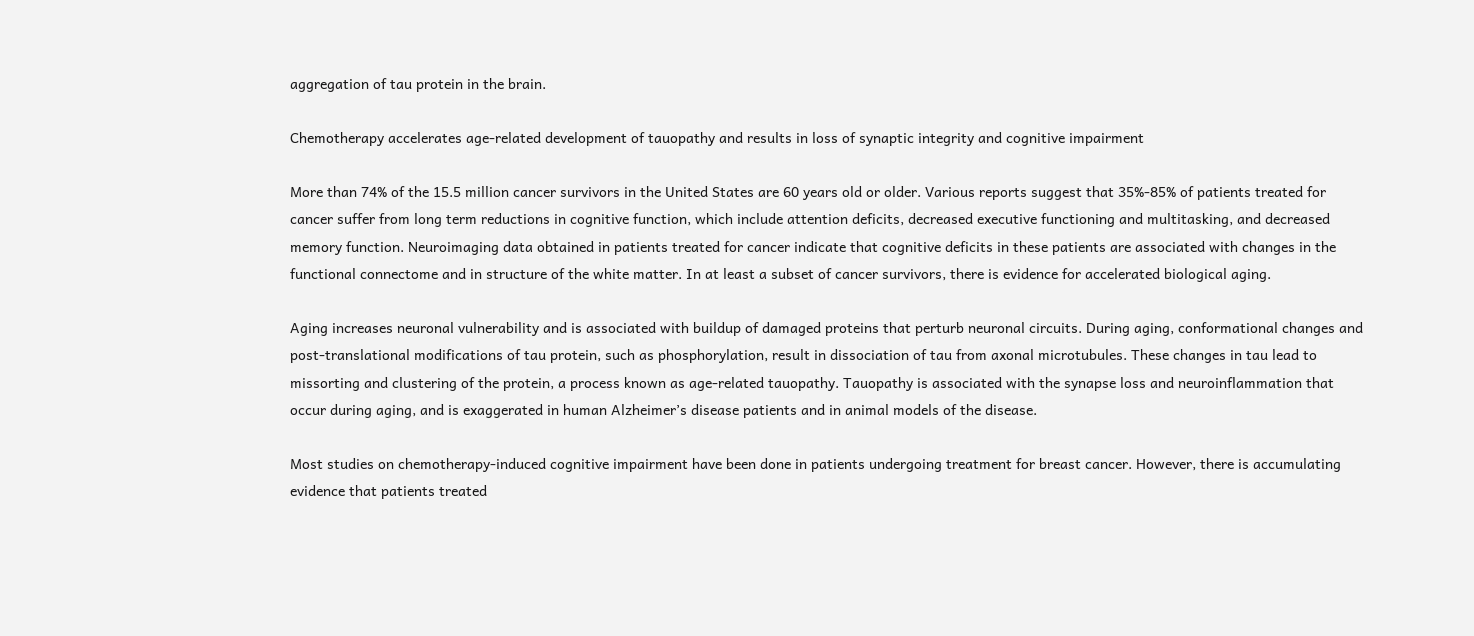aggregation of tau protein in the brain.

Chemotherapy accelerates age-related development of tauopathy and results in loss of synaptic integrity and cognitive impairment

More than 74% of the 15.5 million cancer survivors in the United States are 60 years old or older. Various reports suggest that 35%-85% of patients treated for cancer suffer from long term reductions in cognitive function, which include attention deficits, decreased executive functioning and multitasking, and decreased memory function. Neuroimaging data obtained in patients treated for cancer indicate that cognitive deficits in these patients are associated with changes in the functional connectome and in structure of the white matter. In at least a subset of cancer survivors, there is evidence for accelerated biological aging.

Aging increases neuronal vulnerability and is associated with buildup of damaged proteins that perturb neuronal circuits. During aging, conformational changes and post-translational modifications of tau protein, such as phosphorylation, result in dissociation of tau from axonal microtubules. These changes in tau lead to missorting and clustering of the protein, a process known as age-related tauopathy. Tauopathy is associated with the synapse loss and neuroinflammation that occur during aging, and is exaggerated in human Alzheimer’s disease patients and in animal models of the disease.

Most studies on chemotherapy-induced cognitive impairment have been done in patients undergoing treatment for breast cancer. However, there is accumulating evidence that patients treated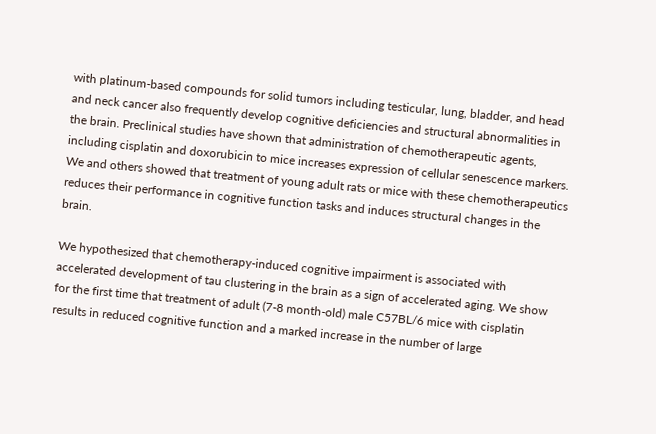with platinum-based compounds for solid tumors including testicular, lung, bladder, and head and neck cancer also frequently develop cognitive deficiencies and structural abnormalities in the brain. Preclinical studies have shown that administration of chemotherapeutic agents, including cisplatin and doxorubicin to mice increases expression of cellular senescence markers. We and others showed that treatment of young adult rats or mice with these chemotherapeutics reduces their performance in cognitive function tasks and induces structural changes in the brain.

We hypothesized that chemotherapy-induced cognitive impairment is associated with accelerated development of tau clustering in the brain as a sign of accelerated aging. We show for the first time that treatment of adult (7-8 month-old) male C57BL/6 mice with cisplatin results in reduced cognitive function and a marked increase in the number of large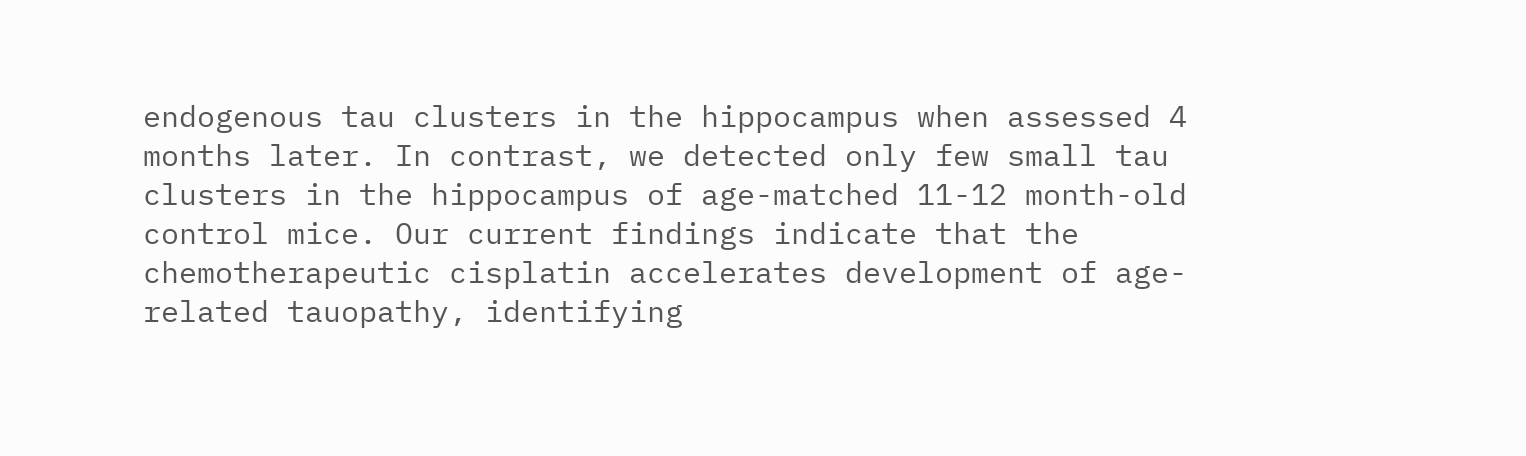endogenous tau clusters in the hippocampus when assessed 4 months later. In contrast, we detected only few small tau clusters in the hippocampus of age-matched 11-12 month-old control mice. Our current findings indicate that the chemotherapeutic cisplatin accelerates development of age-related tauopathy, identifying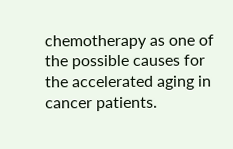chemotherapy as one of the possible causes for the accelerated aging in cancer patients.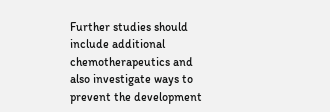Further studies should include additional chemotherapeutics and also investigate ways to prevent the development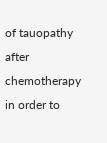of tauopathy after chemotherapy in order to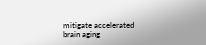mitigate accelerated brain aging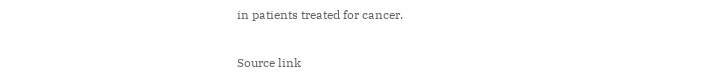in patients treated for cancer.

Source link